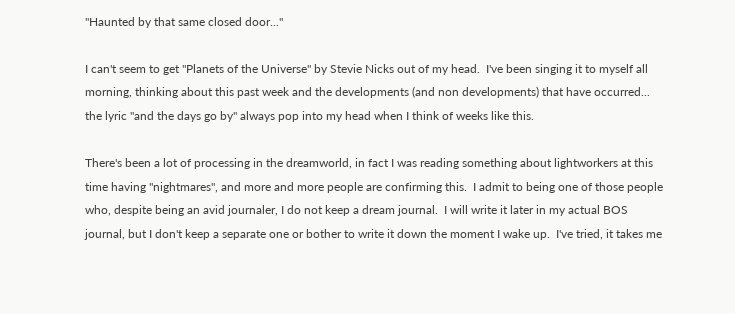"Haunted by that same closed door..."

I can't seem to get "Planets of the Universe" by Stevie Nicks out of my head.  I've been singing it to myself all morning, thinking about this past week and the developments (and non developments) that have occurred... the lyric "and the days go by" always pop into my head when I think of weeks like this.

There's been a lot of processing in the dreamworld, in fact I was reading something about lightworkers at this time having "nightmares", and more and more people are confirming this.  I admit to being one of those people who, despite being an avid journaler, I do not keep a dream journal.  I will write it later in my actual BOS journal, but I don't keep a separate one or bother to write it down the moment I wake up.  I've tried, it takes me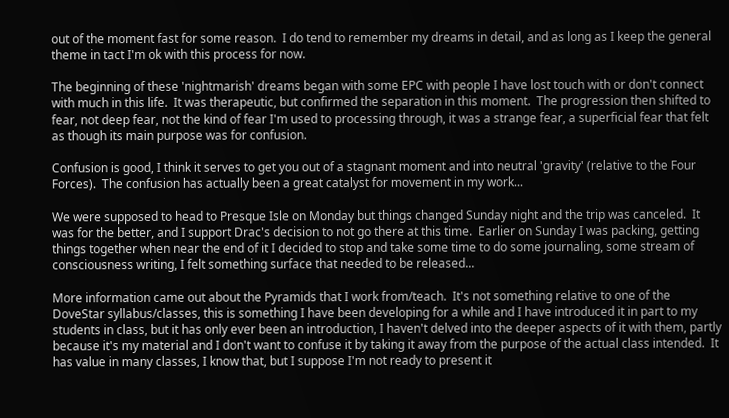out of the moment fast for some reason.  I do tend to remember my dreams in detail, and as long as I keep the general theme in tact I'm ok with this process for now.

The beginning of these 'nightmarish' dreams began with some EPC with people I have lost touch with or don't connect with much in this life.  It was therapeutic, but confirmed the separation in this moment.  The progression then shifted to fear, not deep fear, not the kind of fear I'm used to processing through, it was a strange fear, a superficial fear that felt as though its main purpose was for confusion.

Confusion is good, I think it serves to get you out of a stagnant moment and into neutral 'gravity' (relative to the Four Forces).  The confusion has actually been a great catalyst for movement in my work...

We were supposed to head to Presque Isle on Monday but things changed Sunday night and the trip was canceled.  It was for the better, and I support Drac's decision to not go there at this time.  Earlier on Sunday I was packing, getting things together when near the end of it I decided to stop and take some time to do some journaling, some stream of consciousness writing, I felt something surface that needed to be released...

More information came out about the Pyramids that I work from/teach.  It's not something relative to one of the DoveStar syllabus/classes, this is something I have been developing for a while and I have introduced it in part to my students in class, but it has only ever been an introduction, I haven't delved into the deeper aspects of it with them, partly because it's my material and I don't want to confuse it by taking it away from the purpose of the actual class intended.  It has value in many classes, I know that, but I suppose I'm not ready to present it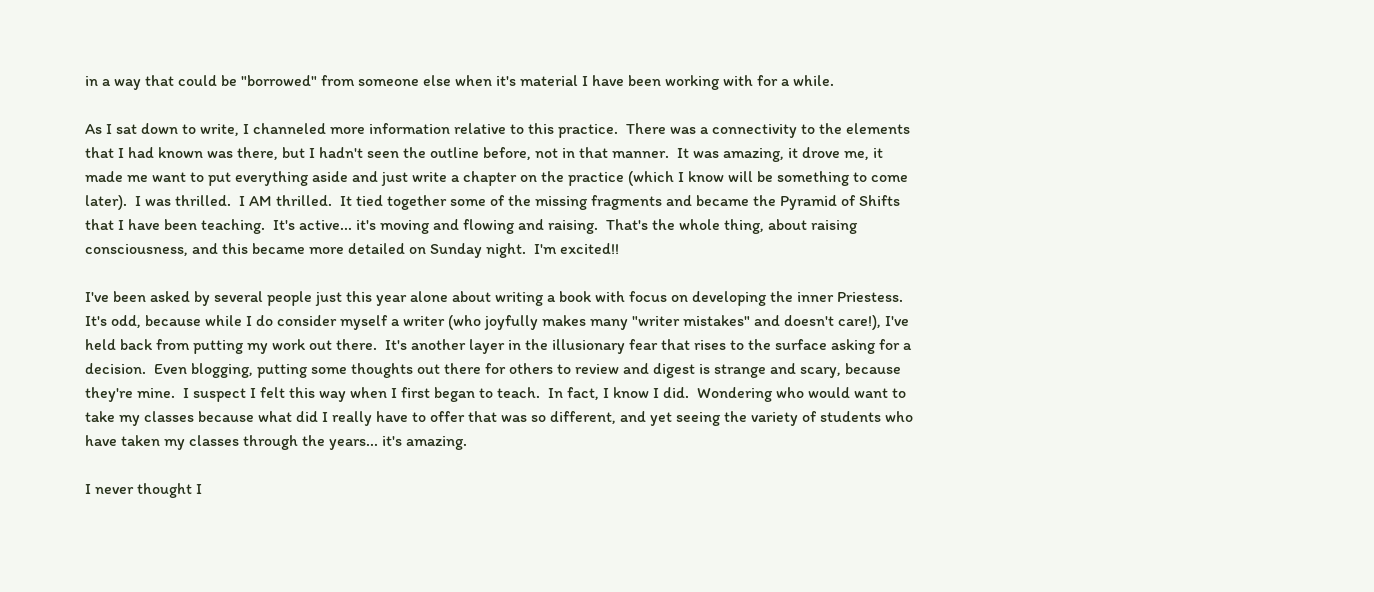in a way that could be "borrowed" from someone else when it's material I have been working with for a while.

As I sat down to write, I channeled more information relative to this practice.  There was a connectivity to the elements that I had known was there, but I hadn't seen the outline before, not in that manner.  It was amazing, it drove me, it made me want to put everything aside and just write a chapter on the practice (which I know will be something to come later).  I was thrilled.  I AM thrilled.  It tied together some of the missing fragments and became the Pyramid of Shifts that I have been teaching.  It's active... it's moving and flowing and raising.  That's the whole thing, about raising consciousness, and this became more detailed on Sunday night.  I'm excited!!

I've been asked by several people just this year alone about writing a book with focus on developing the inner Priestess.  It's odd, because while I do consider myself a writer (who joyfully makes many "writer mistakes" and doesn't care!), I've held back from putting my work out there.  It's another layer in the illusionary fear that rises to the surface asking for a decision.  Even blogging, putting some thoughts out there for others to review and digest is strange and scary, because they're mine.  I suspect I felt this way when I first began to teach.  In fact, I know I did.  Wondering who would want to take my classes because what did I really have to offer that was so different, and yet seeing the variety of students who have taken my classes through the years... it's amazing.

I never thought I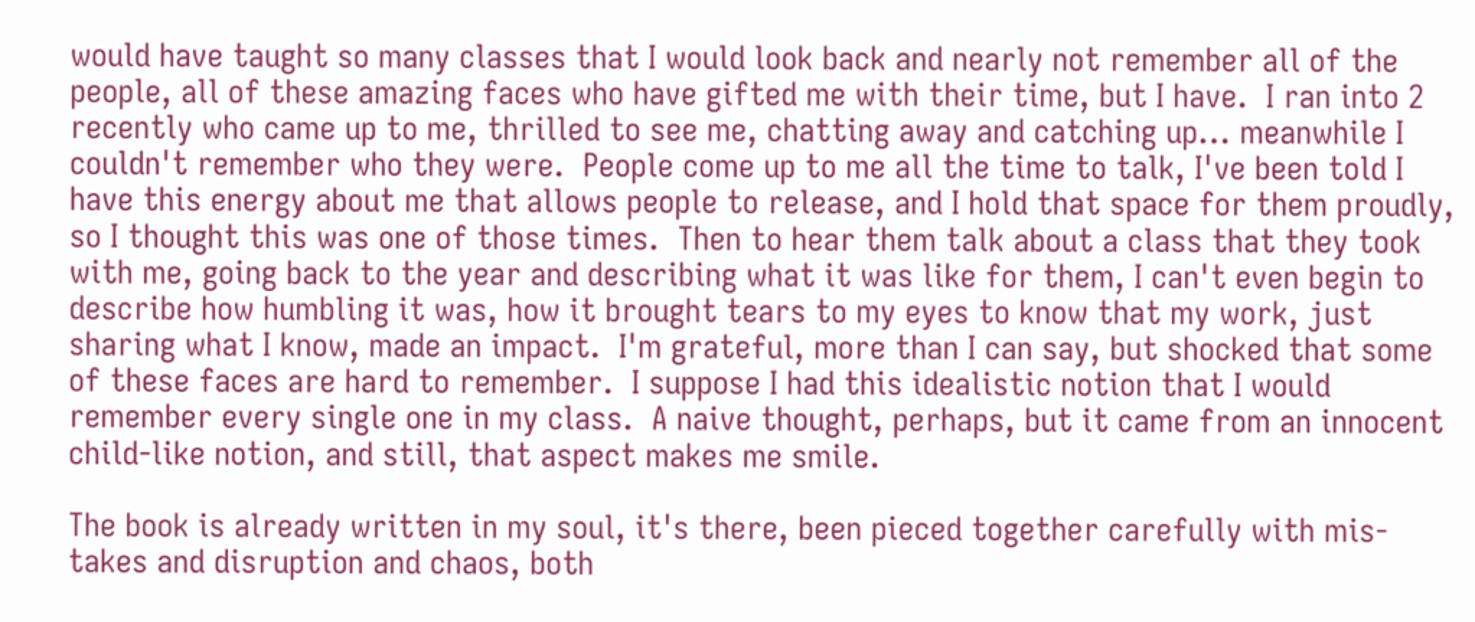would have taught so many classes that I would look back and nearly not remember all of the people, all of these amazing faces who have gifted me with their time, but I have.  I ran into 2 recently who came up to me, thrilled to see me, chatting away and catching up... meanwhile I couldn't remember who they were.  People come up to me all the time to talk, I've been told I have this energy about me that allows people to release, and I hold that space for them proudly, so I thought this was one of those times.  Then to hear them talk about a class that they took with me, going back to the year and describing what it was like for them, I can't even begin to describe how humbling it was, how it brought tears to my eyes to know that my work, just sharing what I know, made an impact.  I'm grateful, more than I can say, but shocked that some of these faces are hard to remember.  I suppose I had this idealistic notion that I would remember every single one in my class.  A naive thought, perhaps, but it came from an innocent child-like notion, and still, that aspect makes me smile.

The book is already written in my soul, it's there, been pieced together carefully with mis-takes and disruption and chaos, both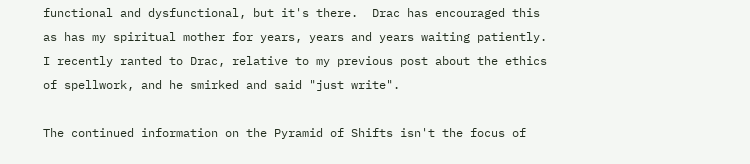functional and dysfunctional, but it's there.  Drac has encouraged this as has my spiritual mother for years, years and years waiting patiently.  I recently ranted to Drac, relative to my previous post about the ethics of spellwork, and he smirked and said "just write".

The continued information on the Pyramid of Shifts isn't the focus of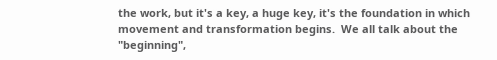the work, but it's a key, a huge key, it's the foundation in which movement and transformation begins.  We all talk about the "beginning",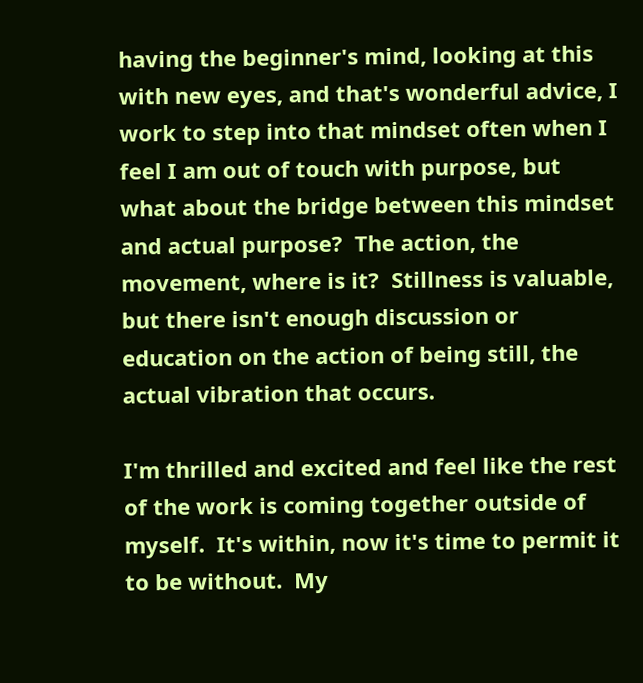having the beginner's mind, looking at this with new eyes, and that's wonderful advice, I work to step into that mindset often when I feel I am out of touch with purpose, but what about the bridge between this mindset and actual purpose?  The action, the movement, where is it?  Stillness is valuable, but there isn't enough discussion or education on the action of being still, the actual vibration that occurs.

I'm thrilled and excited and feel like the rest of the work is coming together outside of myself.  It's within, now it's time to permit it to be without.  My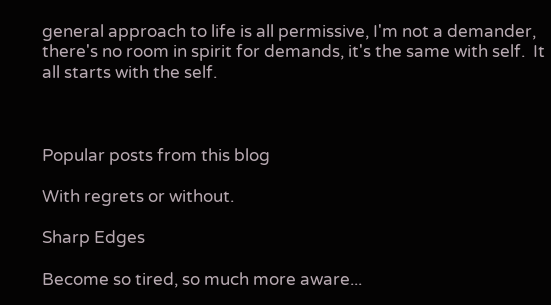general approach to life is all permissive, I'm not a demander, there's no room in spirit for demands, it's the same with self.  It all starts with the self.



Popular posts from this blog

With regrets or without.

Sharp Edges

Become so tired, so much more aware...